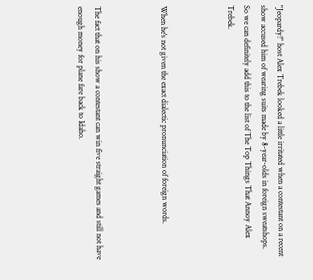"Jeopardy!" host Alex Trebek looked a little irritated when a contestant on a recent show accused him of wearing suits made by 8-year-olds in foreign sweatshops.  So we can definitely add this to the list of The Top Things That Annoy Alex Trebek.



When he's not given the exact dialectic pronunciation of foreign words.



The fact that on his show a contestant can win five straight games and still not have enough money for plane fare back to Idaho.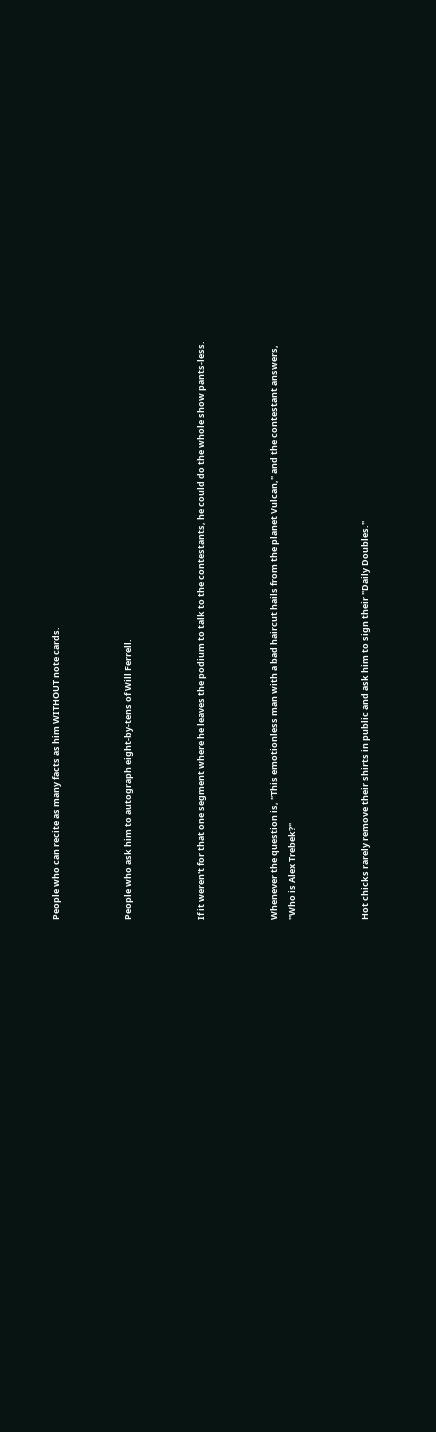People who can recite as many facts as him WITHOUT note cards.



People who ask him to autograph eight-by-tens of Will Ferrell.



If it weren't for that one segment where he leaves the podium to talk to the contestants, he could do the whole show pants-less.



Whenever the question is, "This emotionless man with a bad haircut hails from the planet Vulcan," and the contestant answers, "Who is Alex Trebek?"



Hot chicks rarely remove their shirts in public and ask him to sign their "Daily Doubles."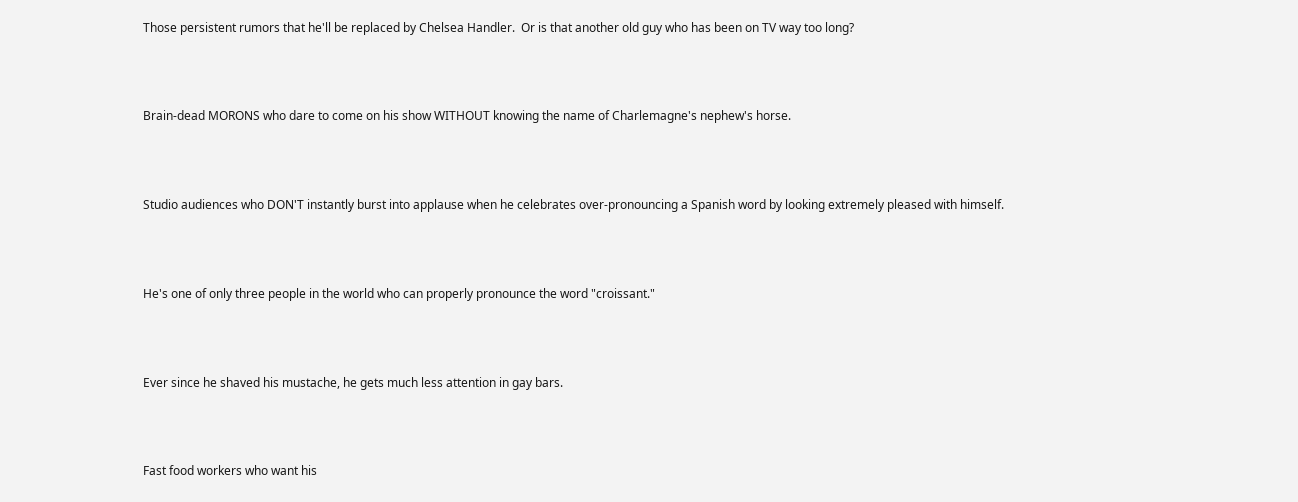Those persistent rumors that he'll be replaced by Chelsea Handler.  Or is that another old guy who has been on TV way too long?



Brain-dead MORONS who dare to come on his show WITHOUT knowing the name of Charlemagne's nephew's horse.



Studio audiences who DON'T instantly burst into applause when he celebrates over-pronouncing a Spanish word by looking extremely pleased with himself.



He's one of only three people in the world who can properly pronounce the word "croissant."



Ever since he shaved his mustache, he gets much less attention in gay bars.



Fast food workers who want his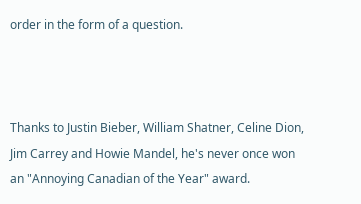order in the form of a question.



Thanks to Justin Bieber, William Shatner, Celine Dion, Jim Carrey and Howie Mandel, he's never once won an "Annoying Canadian of the Year" award.